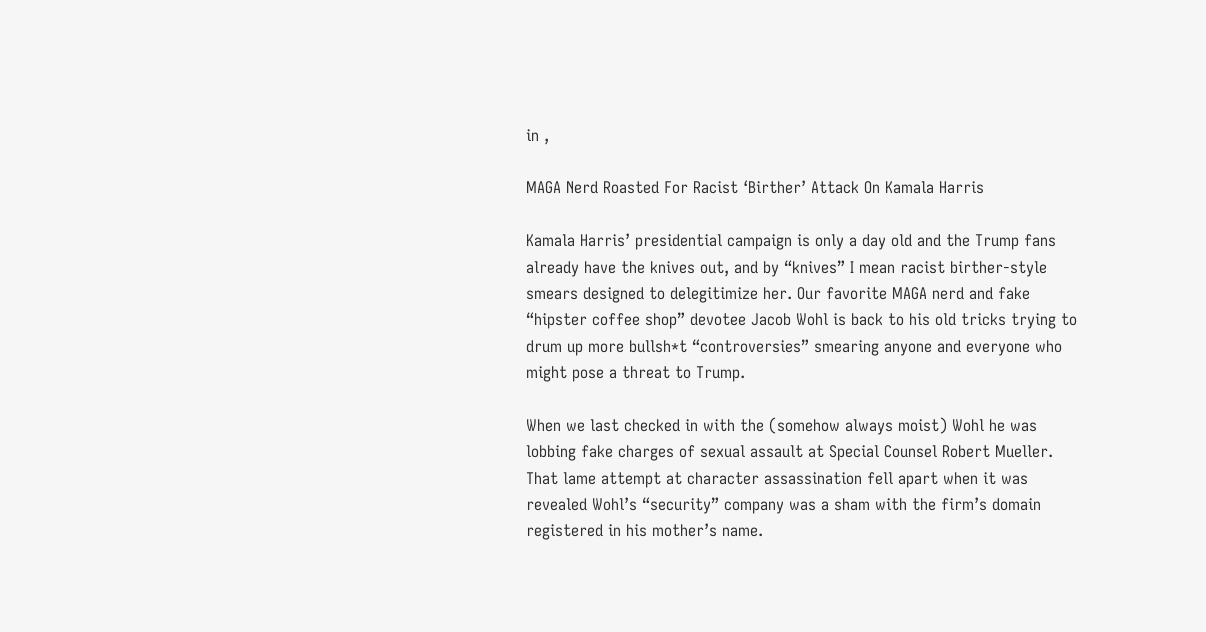in ,

MAGA Nerd Roasted For Racist ‘Birther’ Attack On Kamala Harris

Kamala Harris’ presidential campaign is only a day old and the Trump fans already have the knives out, and by “knives” I mean racist birther-style smears designed to delegitimize her. Our favorite MAGA nerd and fake “hipster coffee shop” devotee Jacob Wohl is back to his old tricks trying to drum up more bullsh*t “controversies” smearing anyone and everyone who might pose a threat to Trump.

When we last checked in with the (somehow always moist) Wohl he was lobbing fake charges of sexual assault at Special Counsel Robert Mueller. That lame attempt at character assassination fell apart when it was revealed Wohl’s “security” company was a sham with the firm’s domain registered in his mother’s name.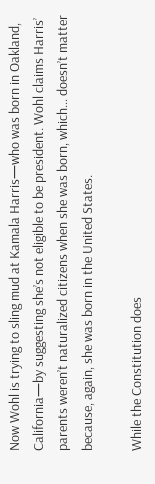Now Wohl is trying to sling mud at Kamala Harris—who was born in Oakland, California—by suggesting she’s not eligible to be president. Wohl claims Harris’ parents weren’t naturalized citizens when she was born, which… doesn’t matter because, again, she was born in the United States.

While the Constitution does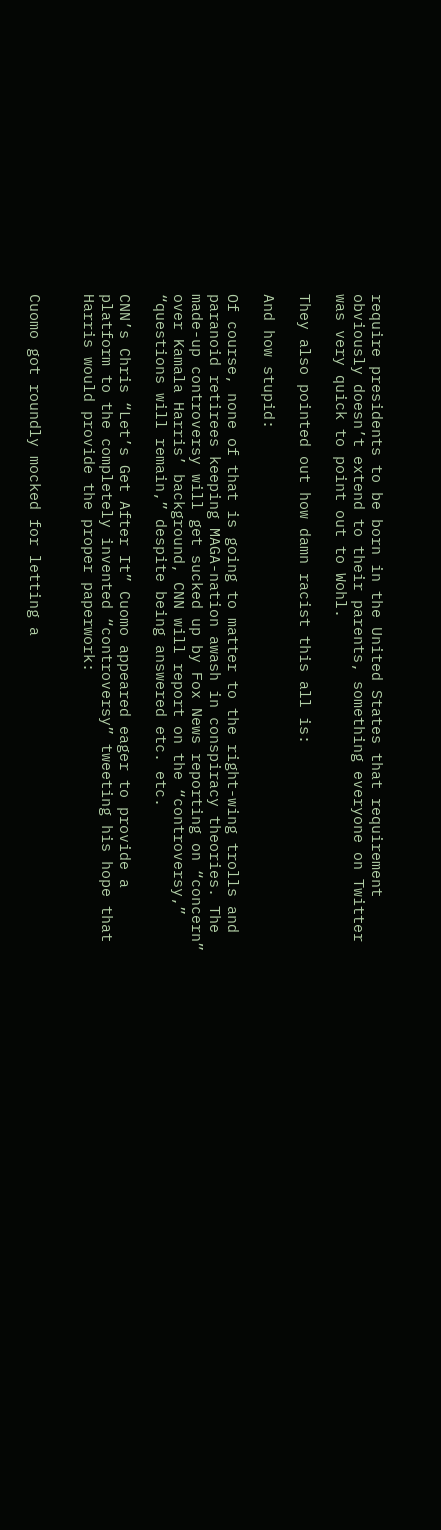require presidents to be born in the United States that requirement obviously doesn’t extend to their parents, something everyone on Twitter was very quick to point out to Wohl.

They also pointed out how damn racist this all is:

And how stupid:

Of course, none of that is going to matter to the right-wing trolls and paranoid retirees keeping MAGA-nation awash in conspiracy theories. The made-up controversy will get sucked up by Fox News reporting on “concern” over Kamala Harris’ background, CNN will report on the “controversy,” “questions will remain,” despite being answered etc. etc.

CNN’s Chris “Let’s Get After It” Cuomo appeared eager to provide a platform to the completely invented “controversy” tweeting his hope that Harris would provide the proper paperwork:


Cuomo got roundly mocked for letting a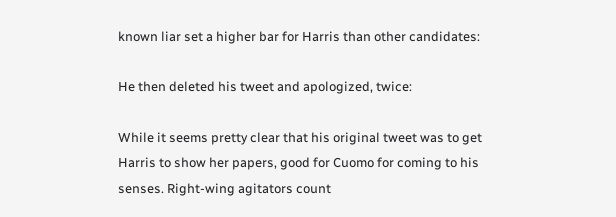known liar set a higher bar for Harris than other candidates:

He then deleted his tweet and apologized, twice:

While it seems pretty clear that his original tweet was to get Harris to show her papers, good for Cuomo for coming to his senses. Right-wing agitators count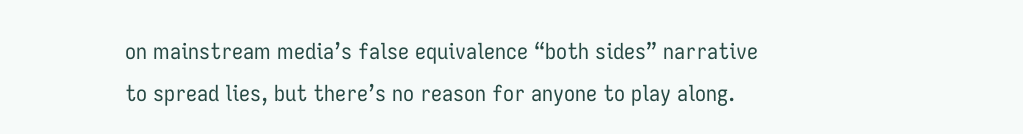on mainstream media’s false equivalence “both sides” narrative to spread lies, but there’s no reason for anyone to play along.